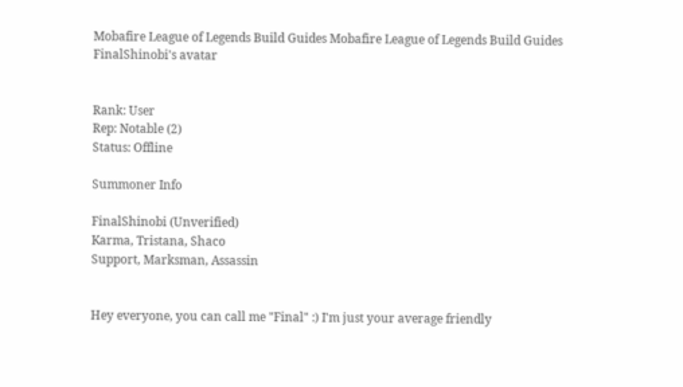Mobafire League of Legends Build Guides Mobafire League of Legends Build Guides
FinalShinobi's avatar


Rank: User
Rep: Notable (2)
Status: Offline

Summoner Info

FinalShinobi (Unverified)
Karma, Tristana, Shaco
Support, Marksman, Assassin


Hey everyone, you can call me "Final" :) I'm just your average friendly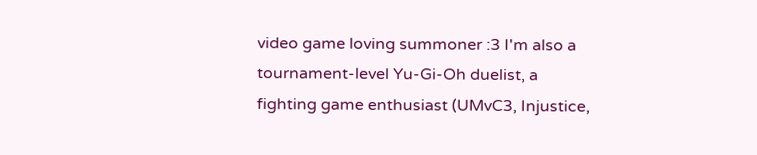video game loving summoner :3 I'm also a tournament-level Yu-Gi-Oh duelist, a fighting game enthusiast (UMvC3, Injustice,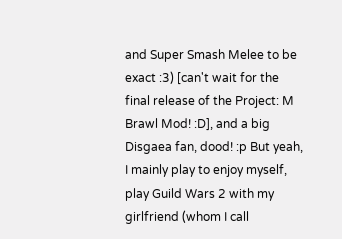and Super Smash Melee to be exact :3) [can't wait for the final release of the Project: M Brawl Mod! :D], and a big Disgaea fan, dood! :p But yeah, I mainly play to enjoy myself, play Guild Wars 2 with my girlfriend (whom I call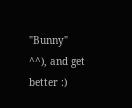"Bunny" ^^), and get better :)